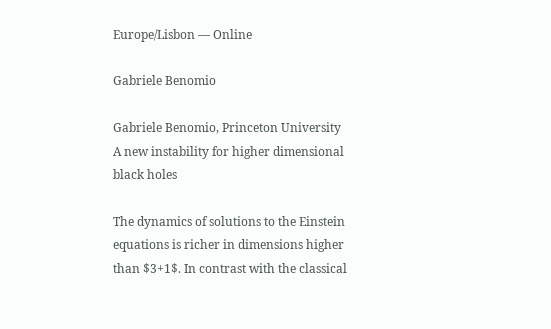Europe/Lisbon — Online

Gabriele Benomio

Gabriele Benomio, Princeton University
A new instability for higher dimensional black holes

The dynamics of solutions to the Einstein equations is richer in dimensions higher than $3+1$. In contrast with the classical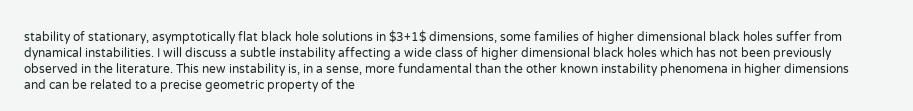stability of stationary, asymptotically flat black hole solutions in $3+1$ dimensions, some families of higher dimensional black holes suffer from dynamical instabilities. I will discuss a subtle instability affecting a wide class of higher dimensional black holes which has not been previously observed in the literature. This new instability is, in a sense, more fundamental than the other known instability phenomena in higher dimensions and can be related to a precise geometric property of the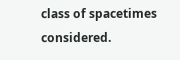class of spacetimes considered.